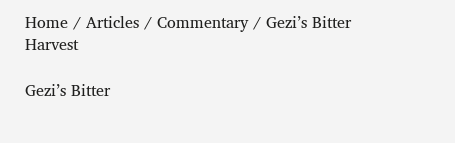Home / Articles / Commentary / Gezi’s Bitter Harvest

Gezi’s Bitter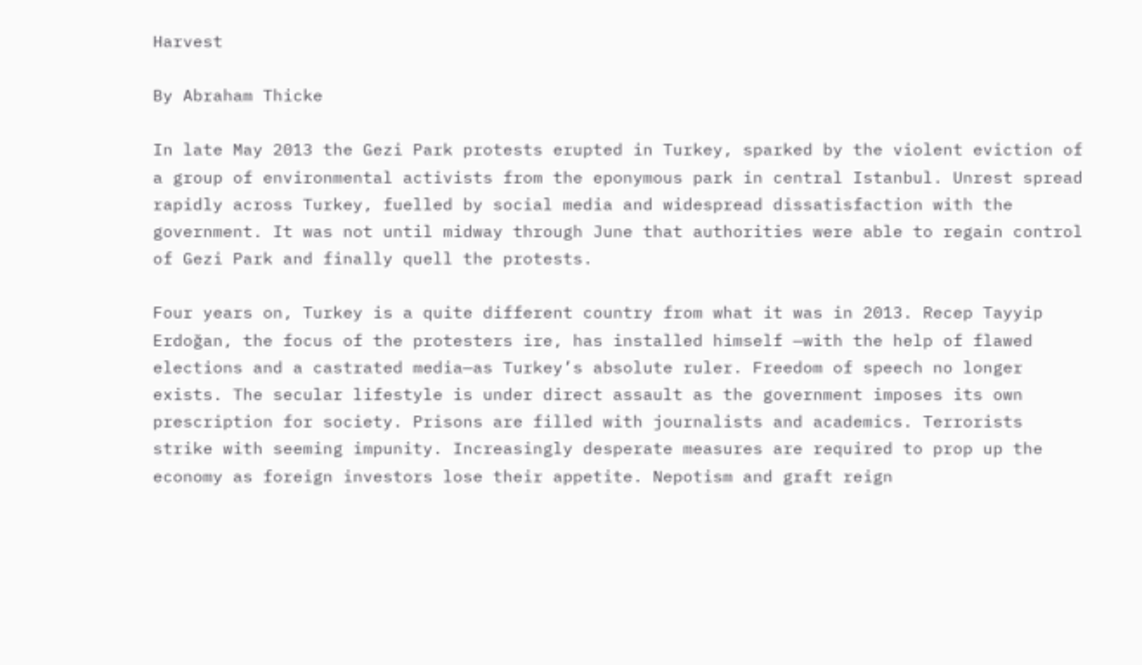Harvest

By Abraham Thicke

In late May 2013 the Gezi Park protests erupted in Turkey, sparked by the violent eviction of a group of environmental activists from the eponymous park in central Istanbul. Unrest spread rapidly across Turkey, fuelled by social media and widespread dissatisfaction with the government. It was not until midway through June that authorities were able to regain control of Gezi Park and finally quell the protests.

Four years on, Turkey is a quite different country from what it was in 2013. Recep Tayyip Erdoğan, the focus of the protesters ire, has installed himself —with the help of flawed elections and a castrated media—as Turkey’s absolute ruler. Freedom of speech no longer exists. The secular lifestyle is under direct assault as the government imposes its own prescription for society. Prisons are filled with journalists and academics. Terrorists strike with seeming impunity. Increasingly desperate measures are required to prop up the economy as foreign investors lose their appetite. Nepotism and graft reign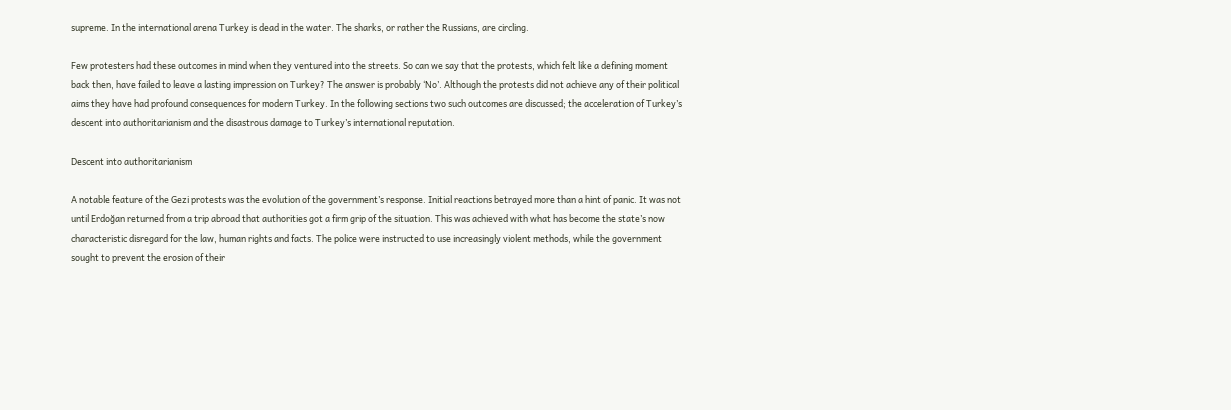supreme. In the international arena Turkey is dead in the water. The sharks, or rather the Russians, are circling.

Few protesters had these outcomes in mind when they ventured into the streets. So can we say that the protests, which felt like a defining moment back then, have failed to leave a lasting impression on Turkey? The answer is probably ‘No’. Although the protests did not achieve any of their political aims they have had profound consequences for modern Turkey. In the following sections two such outcomes are discussed; the acceleration of Turkey’s descent into authoritarianism and the disastrous damage to Turkey’s international reputation.

Descent into authoritarianism

A notable feature of the Gezi protests was the evolution of the government’s response. Initial reactions betrayed more than a hint of panic. It was not until Erdoğan returned from a trip abroad that authorities got a firm grip of the situation. This was achieved with what has become the state’s now characteristic disregard for the law, human rights and facts. The police were instructed to use increasingly violent methods, while the government sought to prevent the erosion of their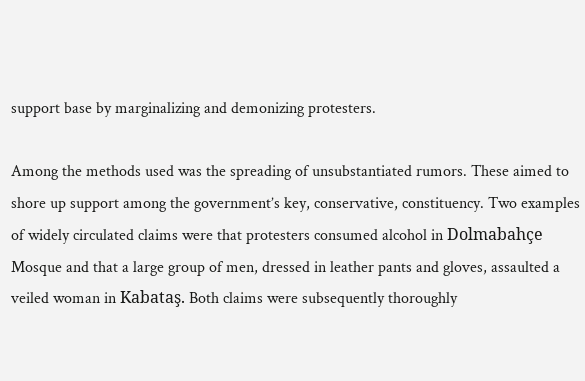support base by marginalizing and demonizing protesters.

Among the methods used was the spreading of unsubstantiated rumors. These aimed to shore up support among the government’s key, conservative, constituency. Two examples of widely circulated claims were that protesters consumed alcohol in Dolmabahçe Mosque and that a large group of men, dressed in leather pants and gloves, assaulted a veiled woman in Kabataş. Both claims were subsequently thoroughly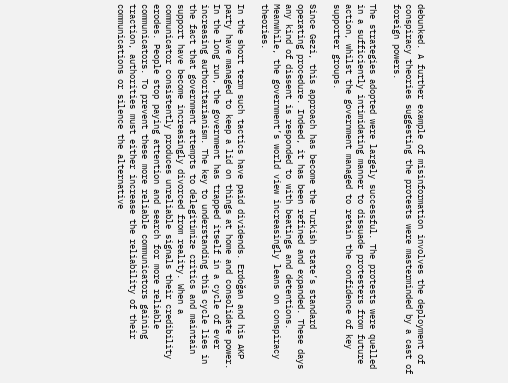debunked. A further example of misinformation involves the deployment of conspiracy theories suggesting the protests were masterminded by a cast of foreign powers.

The strategies adopted were largely successful. The protests were quelled in a sufficiently intimidating manner to dissuade protesters from future action, whilst the government managed to retain the confidence of key supporter groups.

Since Gezi, this approach has become the Turkish state’s standard operating procedure. Indeed, it has been refined and expanded. These days any kind of dissent is responded to with beatings and detentions. Meanwhile, the government’s world view increasingly leans on conspiracy theories.

In the short term such tactics have paid dividends. Erdoğan and his AKP party have managed to keep a lid on things at home and consolidate power. In the long run, the government has trapped itself in a cycle of ever increasing authoritarianism. The key to understanding this cycle lies in the fact that government attempts to delegitimize critics and maintain support have become increasingly divorced from reality. When a communicator consistently produces unreliable signals their credibility erodes. People stop paying attention and search for more reliable communicators. To prevent these more reliable communicators gaining traction, authorities must either increase the reliability of their communications or silence the alternative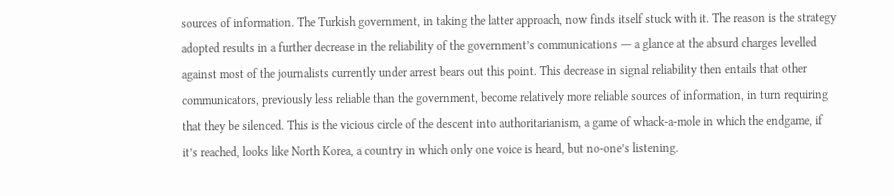sources of information. The Turkish government, in taking the latter approach, now finds itself stuck with it. The reason is the strategy adopted results in a further decrease in the reliability of the government’s communications ― a glance at the absurd charges levelled against most of the journalists currently under arrest bears out this point. This decrease in signal reliability then entails that other communicators, previously less reliable than the government, become relatively more reliable sources of information, in turn requiring that they be silenced. This is the vicious circle of the descent into authoritarianism, a game of whack-a-mole in which the endgame, if it’s reached, looks like North Korea, a country in which only one voice is heard, but no-one’s listening.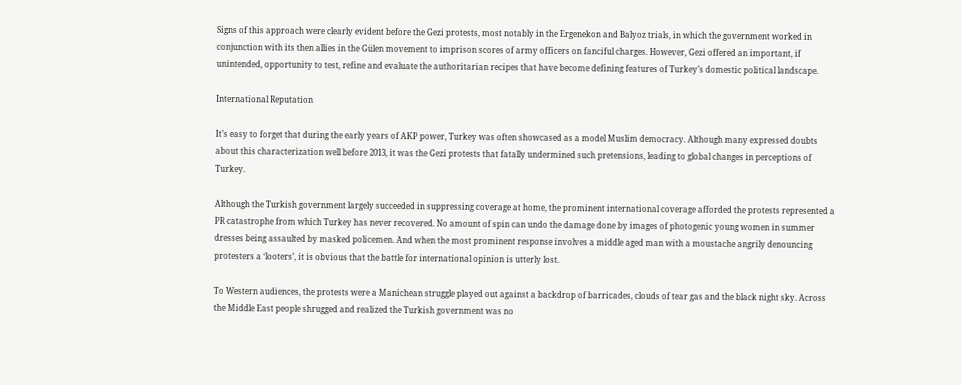Signs of this approach were clearly evident before the Gezi protests, most notably in the Ergenekon and Balyoz trials, in which the government worked in conjunction with its then allies in the Gülen movement to imprison scores of army officers on fanciful charges. However, Gezi offered an important, if unintended, opportunity to test, refine and evaluate the authoritarian recipes that have become defining features of Turkey’s domestic political landscape.

International Reputation

It’s easy to forget that during the early years of AKP power, Turkey was often showcased as a model Muslim democracy. Although many expressed doubts about this characterization well before 2013, it was the Gezi protests that fatally undermined such pretensions, leading to global changes in perceptions of Turkey.

Although the Turkish government largely succeeded in suppressing coverage at home, the prominent international coverage afforded the protests represented a PR catastrophe from which Turkey has never recovered. No amount of spin can undo the damage done by images of photogenic young women in summer dresses being assaulted by masked policemen. And when the most prominent response involves a middle aged man with a moustache angrily denouncing protesters a ‘looters’, it is obvious that the battle for international opinion is utterly lost.

To Western audiences, the protests were a Manichean struggle played out against a backdrop of barricades, clouds of tear gas and the black night sky. Across the Middle East people shrugged and realized the Turkish government was no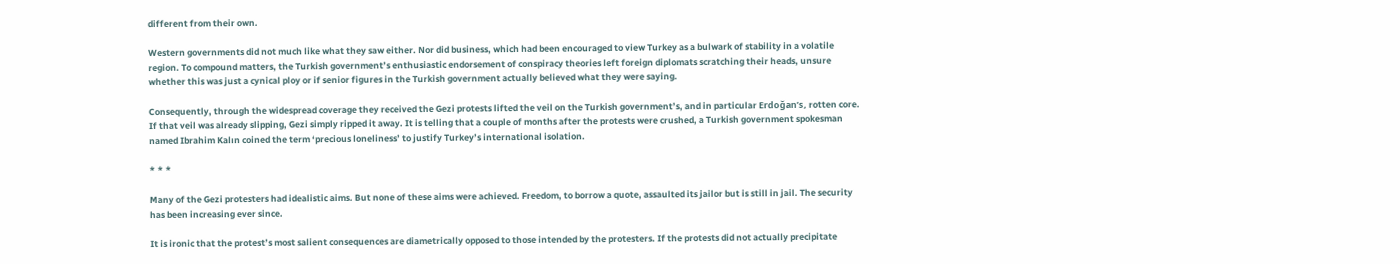different from their own.

Western governments did not much like what they saw either. Nor did business, which had been encouraged to view Turkey as a bulwark of stability in a volatile region. To compound matters, the Turkish government’s enthusiastic endorsement of conspiracy theories left foreign diplomats scratching their heads, unsure whether this was just a cynical ploy or if senior figures in the Turkish government actually believed what they were saying.

Consequently, through the widespread coverage they received the Gezi protests lifted the veil on the Turkish government’s, and in particular Erdoğan’s, rotten core. If that veil was already slipping, Gezi simply ripped it away. It is telling that a couple of months after the protests were crushed, a Turkish government spokesman named Ibrahim Kalın coined the term ‘precious loneliness’ to justify Turkey’s international isolation.

* * *

Many of the Gezi protesters had idealistic aims. But none of these aims were achieved. Freedom, to borrow a quote, assaulted its jailor but is still in jail. The security has been increasing ever since.

It is ironic that the protest’s most salient consequences are diametrically opposed to those intended by the protesters. If the protests did not actually precipitate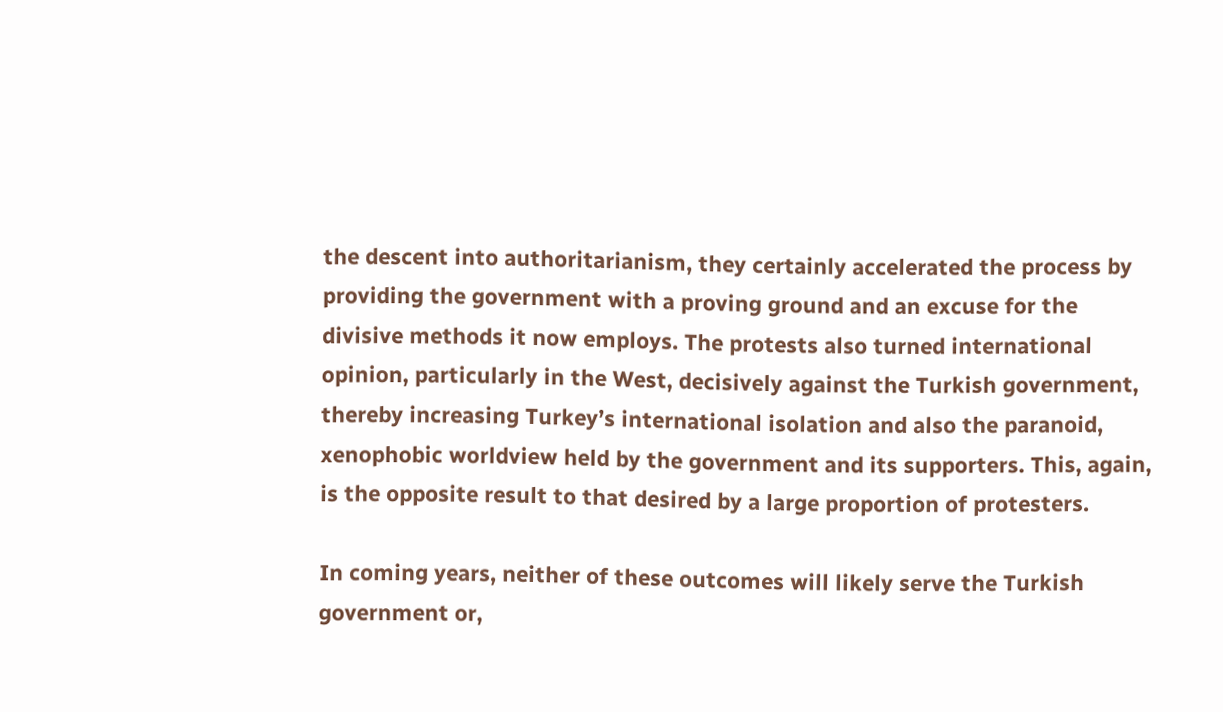the descent into authoritarianism, they certainly accelerated the process by providing the government with a proving ground and an excuse for the divisive methods it now employs. The protests also turned international opinion, particularly in the West, decisively against the Turkish government, thereby increasing Turkey’s international isolation and also the paranoid, xenophobic worldview held by the government and its supporters. This, again, is the opposite result to that desired by a large proportion of protesters.

In coming years, neither of these outcomes will likely serve the Turkish government or,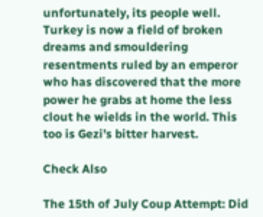unfortunately, its people well. Turkey is now a field of broken dreams and smouldering resentments ruled by an emperor who has discovered that the more power he grabs at home the less clout he wields in the world. This too is Gezi’s bitter harvest.

Check Also

The 15th of July Coup Attempt: Did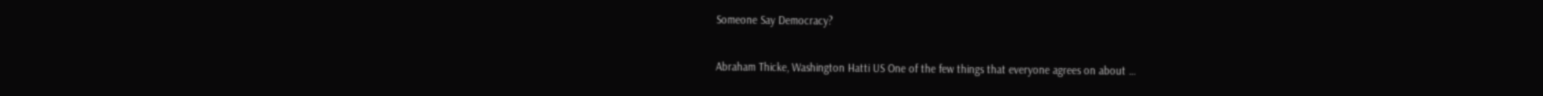Someone Say Democracy?

Abraham Thicke, Washington Hatti US One of the few things that everyone agrees on about …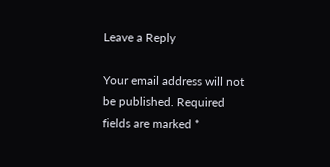Leave a Reply

Your email address will not be published. Required fields are marked *